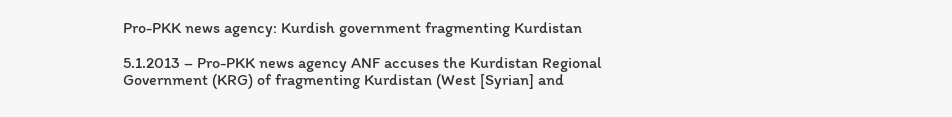Pro-PKK news agency: Kurdish government fragmenting Kurdistan

5.1.2013 – Pro-PKK news agency ANF accuses the Kurdistan Regional Government (KRG) of fragmenting Kurdistan (West [Syrian] and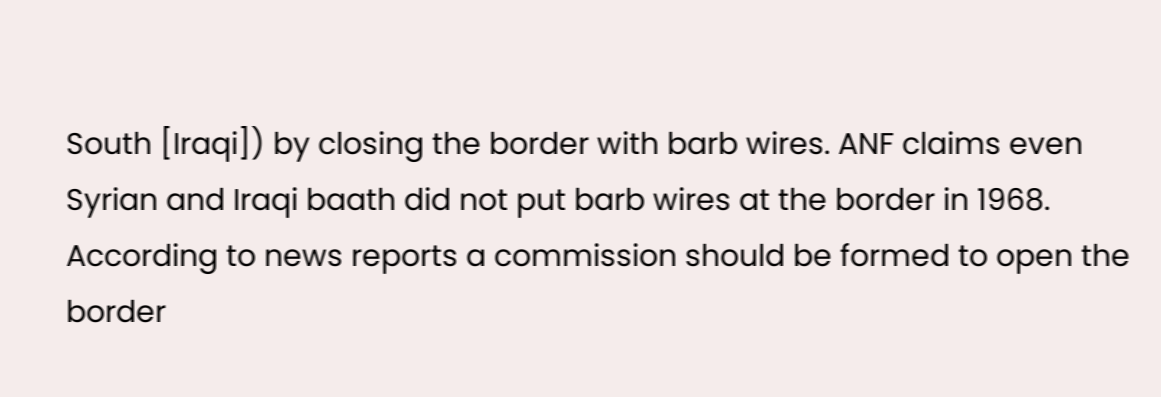South [Iraqi]) by closing the border with barb wires. ANF claims even Syrian and Iraqi baath did not put barb wires at the border in 1968. According to news reports a commission should be formed to open the border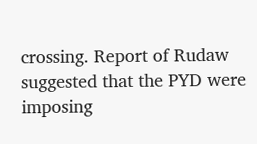crossing. Report of Rudaw suggested that the PYD were imposing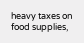heavy taxes on food supplies,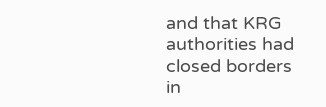and that KRG authorities had closed borders in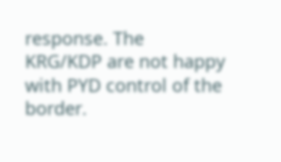response. The KRG/KDP are not happy with PYD control of the border.